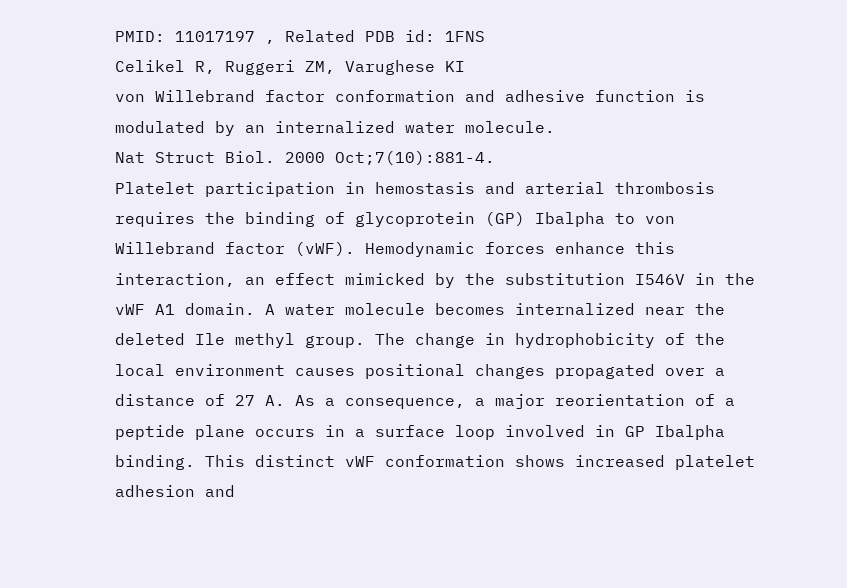PMID: 11017197 , Related PDB id: 1FNS
Celikel R, Ruggeri ZM, Varughese KI
von Willebrand factor conformation and adhesive function is modulated by an internalized water molecule.
Nat Struct Biol. 2000 Oct;7(10):881-4.
Platelet participation in hemostasis and arterial thrombosis requires the binding of glycoprotein (GP) Ibalpha to von Willebrand factor (vWF). Hemodynamic forces enhance this interaction, an effect mimicked by the substitution I546V in the vWF A1 domain. A water molecule becomes internalized near the deleted Ile methyl group. The change in hydrophobicity of the local environment causes positional changes propagated over a distance of 27 A. As a consequence, a major reorientation of a peptide plane occurs in a surface loop involved in GP Ibalpha binding. This distinct vWF conformation shows increased platelet adhesion and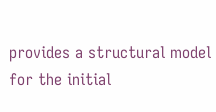provides a structural model for the initial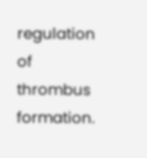regulation of thrombus formation.